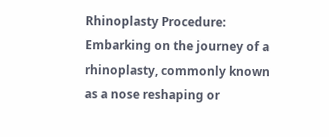Rhinoplasty Procedure: Embarking on the journey of a rhinoplasty, commonly known as a nose reshaping or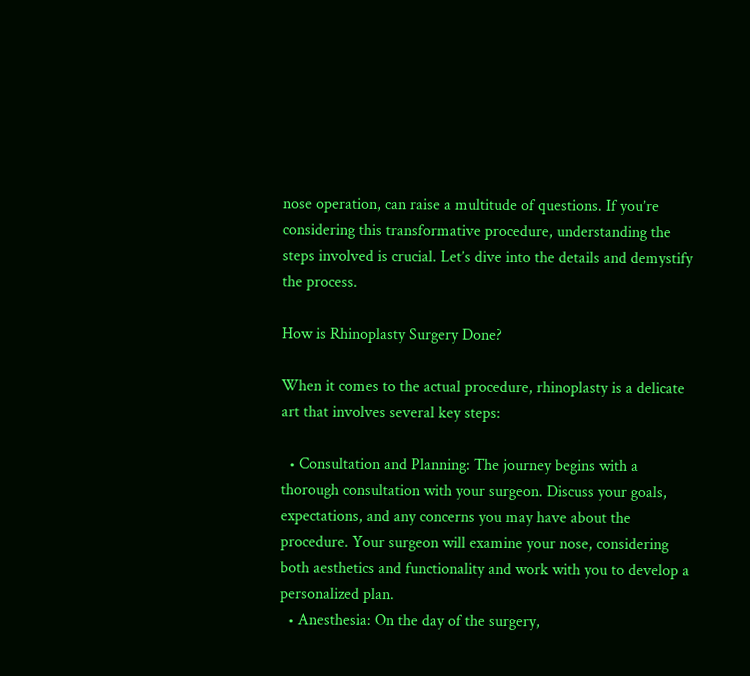nose operation, can raise a multitude of questions. If you’re considering this transformative procedure, understanding the steps involved is crucial. Let’s dive into the details and demystify the process.

How is Rhinoplasty Surgery Done?

When it comes to the actual procedure, rhinoplasty is a delicate art that involves several key steps:

  • Consultation and Planning: The journey begins with a thorough consultation with your surgeon. Discuss your goals, expectations, and any concerns you may have about the procedure. Your surgeon will examine your nose, considering both aesthetics and functionality and work with you to develop a personalized plan.
  • Anesthesia: On the day of the surgery,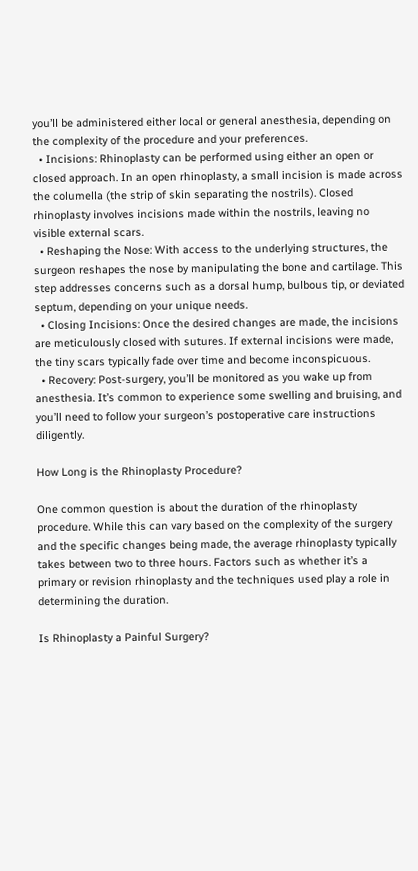you’ll be administered either local or general anesthesia, depending on the complexity of the procedure and your preferences.
  • Incisions: Rhinoplasty can be performed using either an open or closed approach. In an open rhinoplasty, a small incision is made across the columella (the strip of skin separating the nostrils). Closed rhinoplasty involves incisions made within the nostrils, leaving no visible external scars.
  • Reshaping the Nose: With access to the underlying structures, the surgeon reshapes the nose by manipulating the bone and cartilage. This step addresses concerns such as a dorsal hump, bulbous tip, or deviated septum, depending on your unique needs.
  • Closing Incisions: Once the desired changes are made, the incisions are meticulously closed with sutures. If external incisions were made, the tiny scars typically fade over time and become inconspicuous.
  • Recovery: Post-surgery, you’ll be monitored as you wake up from anesthesia. It’s common to experience some swelling and bruising, and you’ll need to follow your surgeon’s postoperative care instructions diligently.

How Long is the Rhinoplasty Procedure?

One common question is about the duration of the rhinoplasty procedure. While this can vary based on the complexity of the surgery and the specific changes being made, the average rhinoplasty typically takes between two to three hours. Factors such as whether it’s a primary or revision rhinoplasty and the techniques used play a role in determining the duration.

Is Rhinoplasty a Painful Surgery?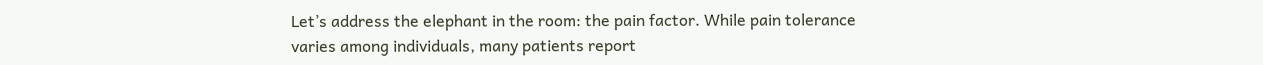Let’s address the elephant in the room: the pain factor. While pain tolerance varies among individuals, many patients report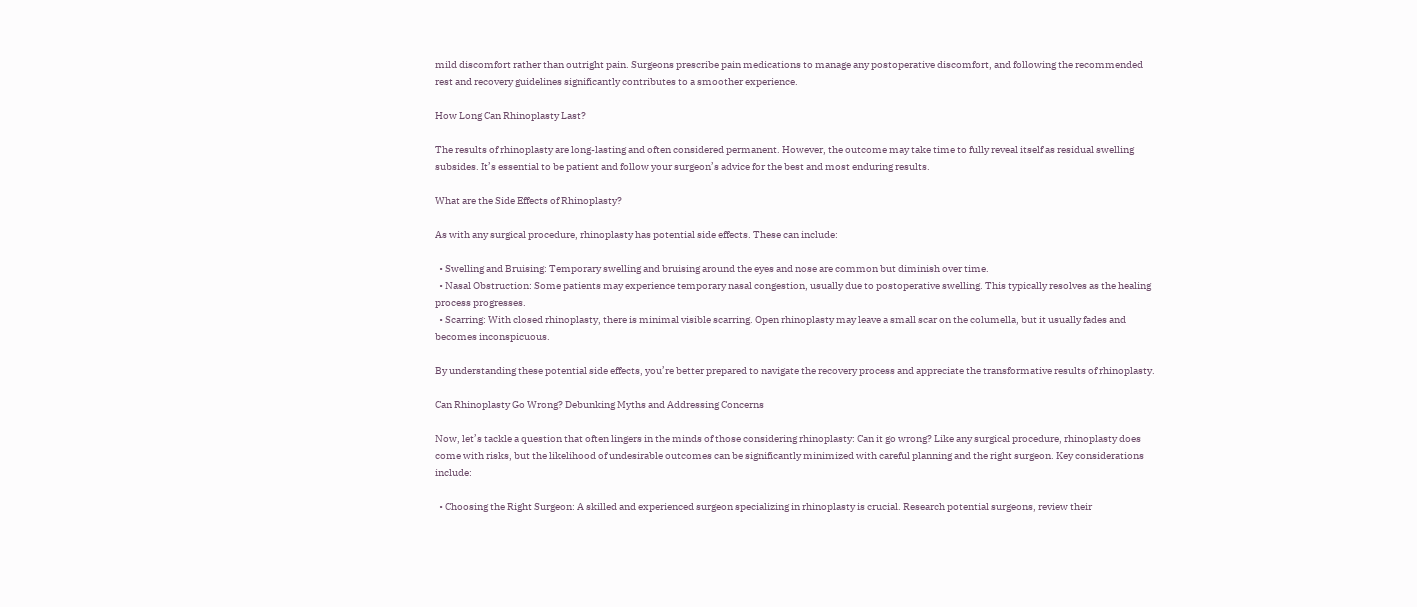mild discomfort rather than outright pain. Surgeons prescribe pain medications to manage any postoperative discomfort, and following the recommended rest and recovery guidelines significantly contributes to a smoother experience.

How Long Can Rhinoplasty Last?

The results of rhinoplasty are long-lasting and often considered permanent. However, the outcome may take time to fully reveal itself as residual swelling subsides. It’s essential to be patient and follow your surgeon’s advice for the best and most enduring results.

What are the Side Effects of Rhinoplasty?

As with any surgical procedure, rhinoplasty has potential side effects. These can include:

  • Swelling and Bruising: Temporary swelling and bruising around the eyes and nose are common but diminish over time.
  • Nasal Obstruction: Some patients may experience temporary nasal congestion, usually due to postoperative swelling. This typically resolves as the healing process progresses.
  • Scarring: With closed rhinoplasty, there is minimal visible scarring. Open rhinoplasty may leave a small scar on the columella, but it usually fades and becomes inconspicuous.

By understanding these potential side effects, you’re better prepared to navigate the recovery process and appreciate the transformative results of rhinoplasty.

Can Rhinoplasty Go Wrong? Debunking Myths and Addressing Concerns

Now, let’s tackle a question that often lingers in the minds of those considering rhinoplasty: Can it go wrong? Like any surgical procedure, rhinoplasty does come with risks, but the likelihood of undesirable outcomes can be significantly minimized with careful planning and the right surgeon. Key considerations include:

  • Choosing the Right Surgeon: A skilled and experienced surgeon specializing in rhinoplasty is crucial. Research potential surgeons, review their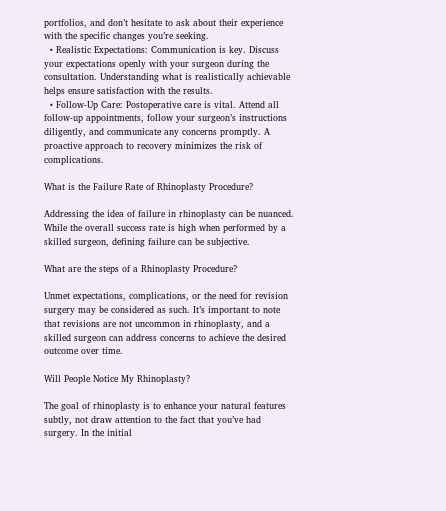portfolios, and don’t hesitate to ask about their experience with the specific changes you’re seeking.
  • Realistic Expectations: Communication is key. Discuss your expectations openly with your surgeon during the consultation. Understanding what is realistically achievable helps ensure satisfaction with the results.
  • Follow-Up Care: Postoperative care is vital. Attend all follow-up appointments, follow your surgeon’s instructions diligently, and communicate any concerns promptly. A proactive approach to recovery minimizes the risk of complications.

What is the Failure Rate of Rhinoplasty Procedure?

Addressing the idea of failure in rhinoplasty can be nuanced. While the overall success rate is high when performed by a skilled surgeon, defining failure can be subjective.

What are the steps of a Rhinoplasty Procedure?

Unmet expectations, complications, or the need for revision surgery may be considered as such. It’s important to note that revisions are not uncommon in rhinoplasty, and a skilled surgeon can address concerns to achieve the desired outcome over time.

Will People Notice My Rhinoplasty?

The goal of rhinoplasty is to enhance your natural features subtly, not draw attention to the fact that you’ve had surgery. In the initial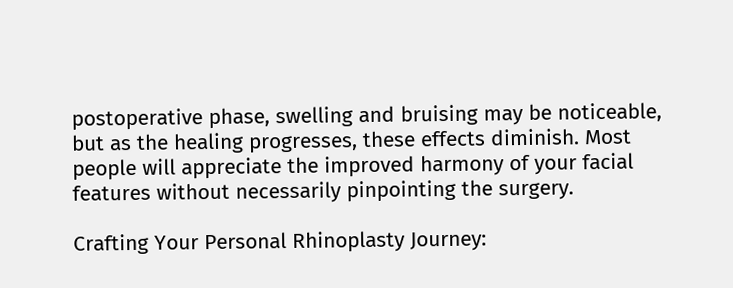postoperative phase, swelling and bruising may be noticeable, but as the healing progresses, these effects diminish. Most people will appreciate the improved harmony of your facial features without necessarily pinpointing the surgery.

Crafting Your Personal Rhinoplasty Journey: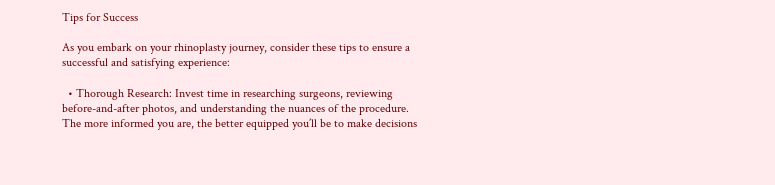Tips for Success

As you embark on your rhinoplasty journey, consider these tips to ensure a successful and satisfying experience:

  • Thorough Research: Invest time in researching surgeons, reviewing before-and-after photos, and understanding the nuances of the procedure. The more informed you are, the better equipped you’ll be to make decisions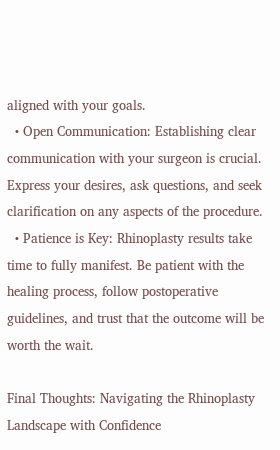aligned with your goals.
  • Open Communication: Establishing clear communication with your surgeon is crucial. Express your desires, ask questions, and seek clarification on any aspects of the procedure.
  • Patience is Key: Rhinoplasty results take time to fully manifest. Be patient with the healing process, follow postoperative guidelines, and trust that the outcome will be worth the wait.

Final Thoughts: Navigating the Rhinoplasty Landscape with Confidence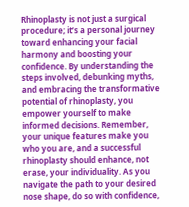Rhinoplasty is not just a surgical procedure; it’s a personal journey toward enhancing your facial harmony and boosting your confidence. By understanding the steps involved, debunking myths, and embracing the transformative potential of rhinoplasty, you empower yourself to make informed decisions. Remember, your unique features make you who you are, and a successful rhinoplasty should enhance, not erase, your individuality. As you navigate the path to your desired nose shape, do so with confidence,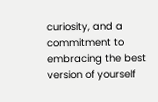curiosity, and a commitment to embracing the best version of yourself